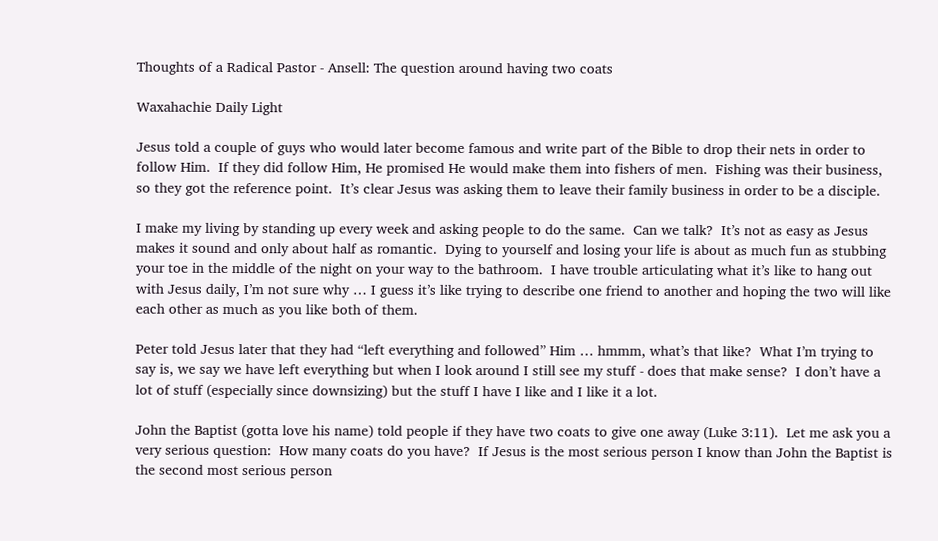Thoughts of a Radical Pastor - Ansell: The question around having two coats

Waxahachie Daily Light

Jesus told a couple of guys who would later become famous and write part of the Bible to drop their nets in order to follow Him.  If they did follow Him, He promised He would make them into fishers of men.  Fishing was their business, so they got the reference point.  It’s clear Jesus was asking them to leave their family business in order to be a disciple.

I make my living by standing up every week and asking people to do the same.  Can we talk?  It’s not as easy as Jesus makes it sound and only about half as romantic.  Dying to yourself and losing your life is about as much fun as stubbing your toe in the middle of the night on your way to the bathroom.  I have trouble articulating what it’s like to hang out with Jesus daily, I’m not sure why … I guess it’s like trying to describe one friend to another and hoping the two will like each other as much as you like both of them.

Peter told Jesus later that they had “left everything and followed” Him … hmmm, what’s that like?  What I’m trying to say is, we say we have left everything but when I look around I still see my stuff - does that make sense?  I don’t have a lot of stuff (especially since downsizing) but the stuff I have I like and I like it a lot.

John the Baptist (gotta love his name) told people if they have two coats to give one away (Luke 3:11).  Let me ask you a very serious question:  How many coats do you have?  If Jesus is the most serious person I know than John the Baptist is the second most serious person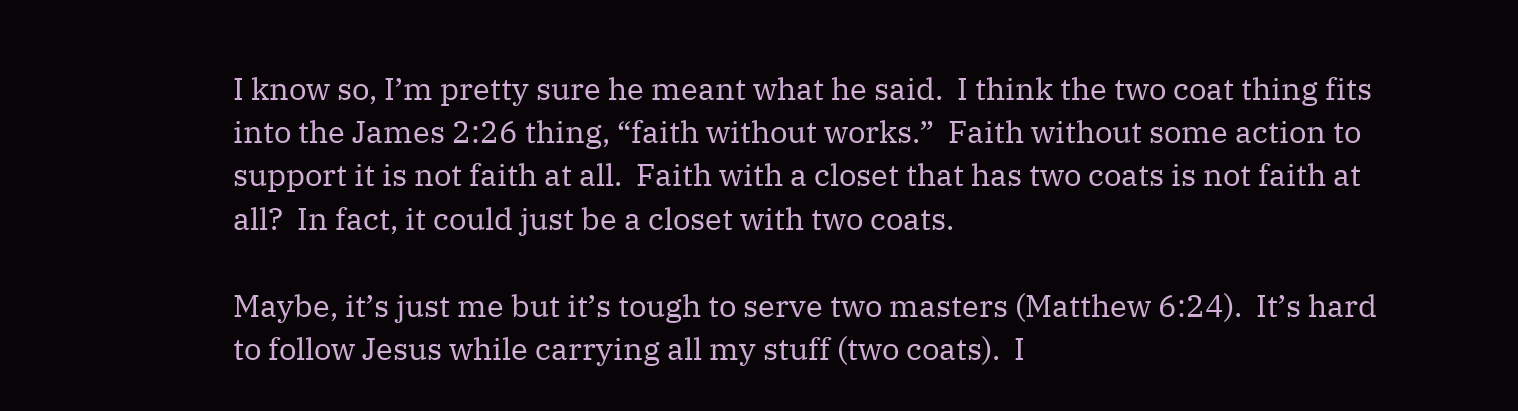I know so, I’m pretty sure he meant what he said.  I think the two coat thing fits into the James 2:26 thing, “faith without works.”  Faith without some action to support it is not faith at all.  Faith with a closet that has two coats is not faith at all?  In fact, it could just be a closet with two coats.

Maybe, it’s just me but it’s tough to serve two masters (Matthew 6:24).  It’s hard to follow Jesus while carrying all my stuff (two coats).  I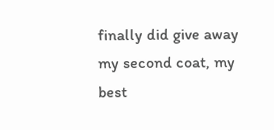finally did give away my second coat, my best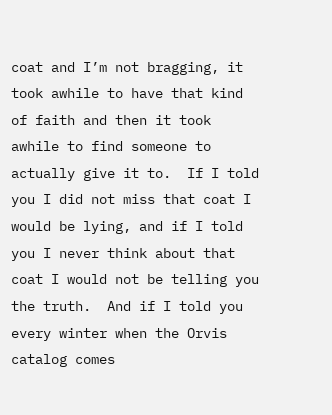coat and I’m not bragging, it took awhile to have that kind of faith and then it took awhile to find someone to actually give it to.  If I told you I did not miss that coat I would be lying, and if I told you I never think about that coat I would not be telling you the truth.  And if I told you every winter when the Orvis catalog comes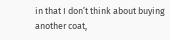in that I don’t think about buying another coat,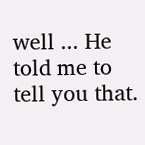well ... He told me to tell you that.